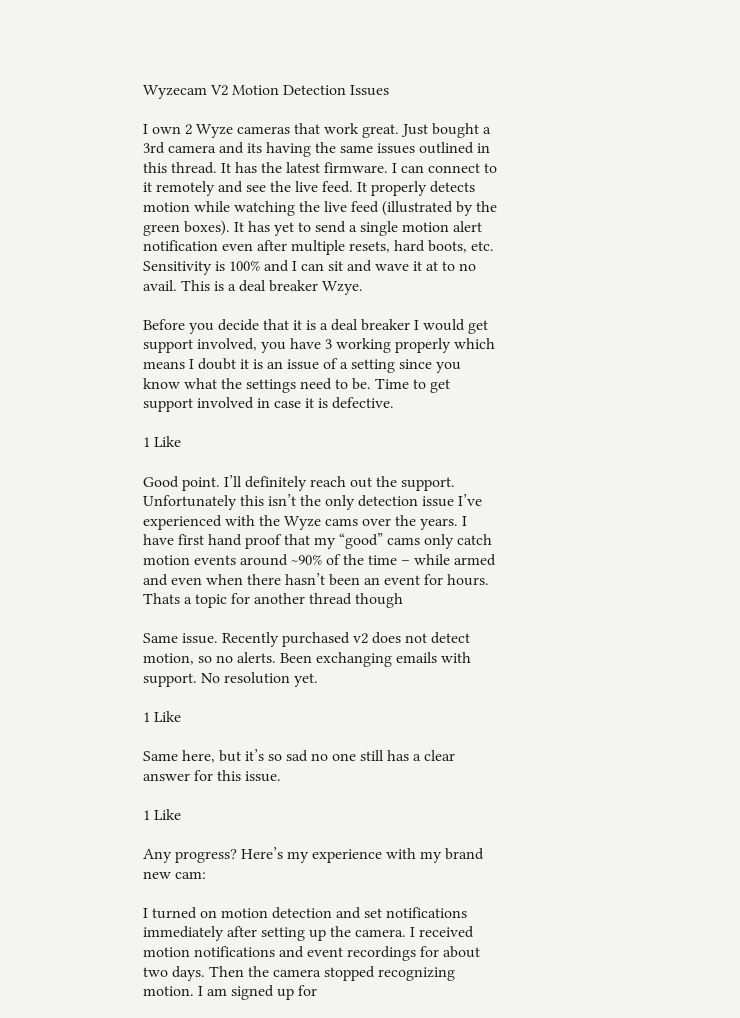Wyzecam V2 Motion Detection Issues

I own 2 Wyze cameras that work great. Just bought a 3rd camera and its having the same issues outlined in this thread. It has the latest firmware. I can connect to it remotely and see the live feed. It properly detects motion while watching the live feed (illustrated by the green boxes). It has yet to send a single motion alert notification even after multiple resets, hard boots, etc. Sensitivity is 100% and I can sit and wave it at to no avail. This is a deal breaker Wzye.

Before you decide that it is a deal breaker I would get support involved, you have 3 working properly which means I doubt it is an issue of a setting since you know what the settings need to be. Time to get support involved in case it is defective.

1 Like

Good point. I’ll definitely reach out the support. Unfortunately this isn’t the only detection issue I’ve experienced with the Wyze cams over the years. I have first hand proof that my “good” cams only catch motion events around ~90% of the time – while armed and even when there hasn’t been an event for hours. Thats a topic for another thread though

Same issue. Recently purchased v2 does not detect motion, so no alerts. Been exchanging emails with support. No resolution yet.

1 Like

Same here, but it’s so sad no one still has a clear answer for this issue.

1 Like

Any progress? Here’s my experience with my brand new cam:

I turned on motion detection and set notifications immediately after setting up the camera. I received motion notifications and event recordings for about two days. Then the camera stopped recognizing motion. I am signed up for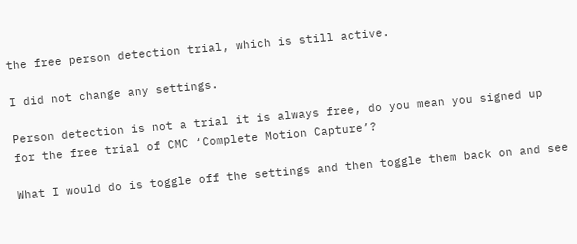the free person detection trial, which is still active.

I did not change any settings.

Person detection is not a trial it is always free, do you mean you signed up for the free trial of CMC ‘Complete Motion Capture’?

What I would do is toggle off the settings and then toggle them back on and see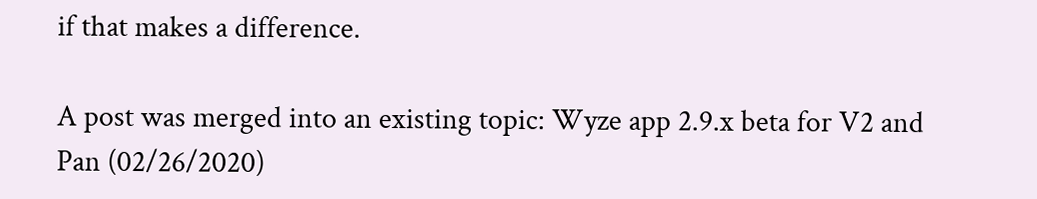if that makes a difference.

A post was merged into an existing topic: Wyze app 2.9.x beta for V2 and Pan (02/26/2020)